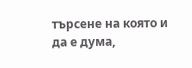търсене на която и да е дума,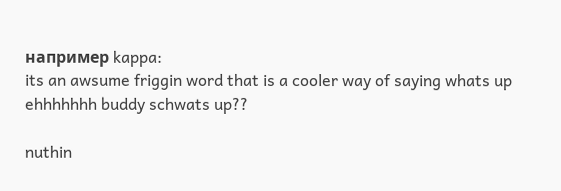например kappa:
its an awsume friggin word that is a cooler way of saying whats up
ehhhhhhh buddy schwats up??

nuthin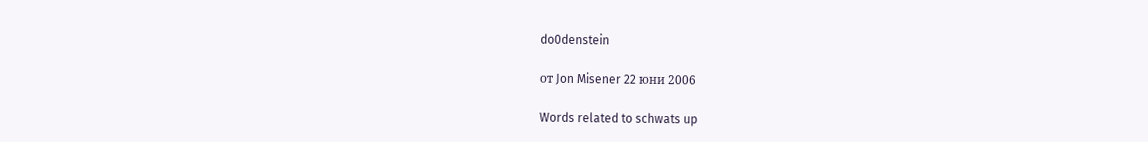do0denstein

от Jon Misener 22 юни 2006

Words related to schwats up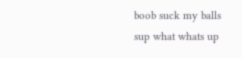boob suck my balls sup what whats up